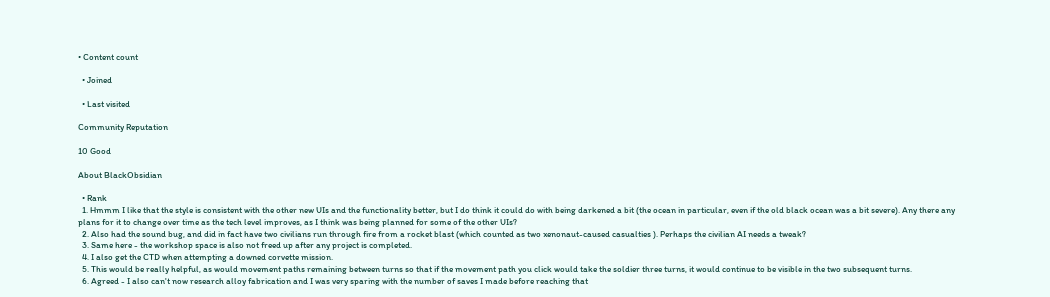• Content count

  • Joined

  • Last visited

Community Reputation

10 Good

About BlackObsidian

  • Rank
  1. Hmmm I like that the style is consistent with the other new UIs and the functionality better, but I do think it could do with being darkened a bit (the ocean in particular, even if the old black ocean was a bit severe). Any there any plans for it to change over time as the tech level improves, as I think was being planned for some of the other UIs?
  2. Also had the sound bug, and did in fact have two civilians run through fire from a rocket blast (which counted as two xenonaut-caused casualties ). Perhaps the civilian AI needs a tweak?
  3. Same here - the workshop space is also not freed up after any project is completed.
  4. I also get the CTD when attempting a downed corvette mission.
  5. This would be really helpful, as would movement paths remaining between turns so that if the movement path you click would take the soldier three turns, it would continue to be visible in the two subsequent turns.
  6. Agreed - I also can't now research alloy fabrication and I was very sparing with the number of saves I made before reaching that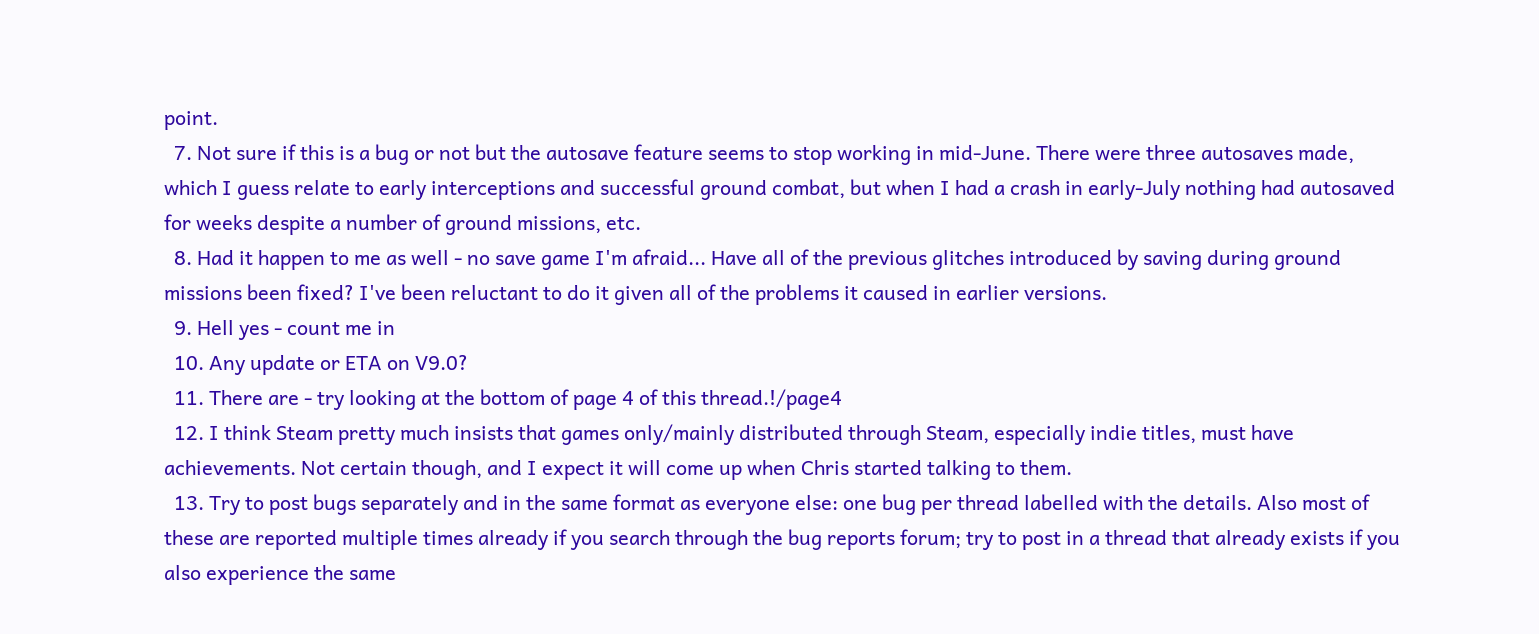point.
  7. Not sure if this is a bug or not but the autosave feature seems to stop working in mid-June. There were three autosaves made, which I guess relate to early interceptions and successful ground combat, but when I had a crash in early-July nothing had autosaved for weeks despite a number of ground missions, etc.
  8. Had it happen to me as well - no save game I'm afraid... Have all of the previous glitches introduced by saving during ground missions been fixed? I've been reluctant to do it given all of the problems it caused in earlier versions.
  9. Hell yes - count me in
  10. Any update or ETA on V9.0?
  11. There are - try looking at the bottom of page 4 of this thread.!/page4
  12. I think Steam pretty much insists that games only/mainly distributed through Steam, especially indie titles, must have achievements. Not certain though, and I expect it will come up when Chris started talking to them.
  13. Try to post bugs separately and in the same format as everyone else: one bug per thread labelled with the details. Also most of these are reported multiple times already if you search through the bug reports forum; try to post in a thread that already exists if you also experience the same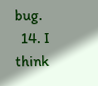bug.
  14. I think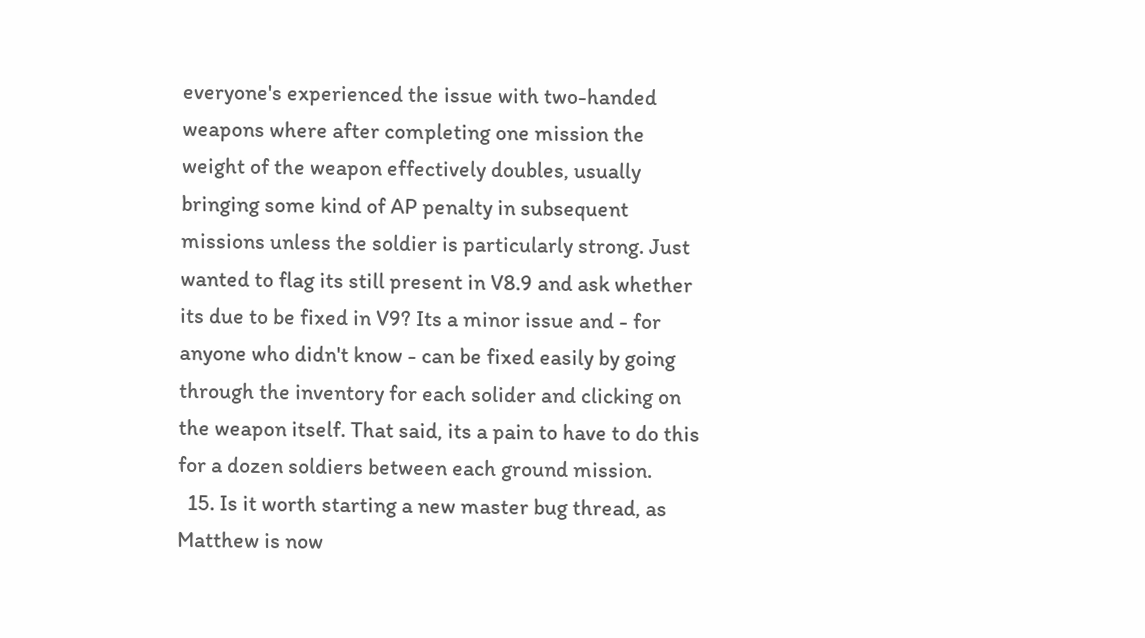everyone's experienced the issue with two-handed weapons where after completing one mission the weight of the weapon effectively doubles, usually bringing some kind of AP penalty in subsequent missions unless the soldier is particularly strong. Just wanted to flag its still present in V8.9 and ask whether its due to be fixed in V9? Its a minor issue and - for anyone who didn't know - can be fixed easily by going through the inventory for each solider and clicking on the weapon itself. That said, its a pain to have to do this for a dozen soldiers between each ground mission.
  15. Is it worth starting a new master bug thread, as Matthew is now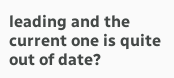leading and the current one is quite out of date?